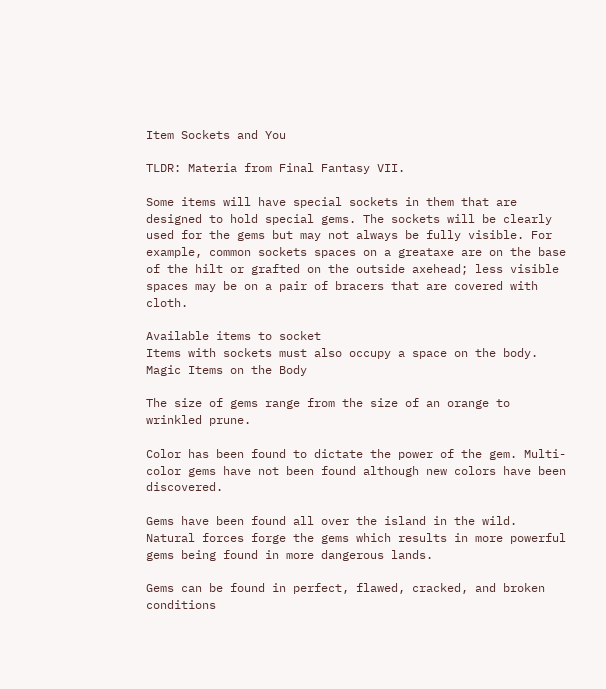Item Sockets and You

TLDR: Materia from Final Fantasy VII.

Some items will have special sockets in them that are designed to hold special gems. The sockets will be clearly used for the gems but may not always be fully visible. For example, common sockets spaces on a greataxe are on the base of the hilt or grafted on the outside axehead; less visible spaces may be on a pair of bracers that are covered with cloth.

Available items to socket
Items with sockets must also occupy a space on the body. Magic Items on the Body

The size of gems range from the size of an orange to wrinkled prune.

Color has been found to dictate the power of the gem. Multi-color gems have not been found although new colors have been discovered.

Gems have been found all over the island in the wild. Natural forces forge the gems which results in more powerful gems being found in more dangerous lands.

Gems can be found in perfect, flawed, cracked, and broken conditions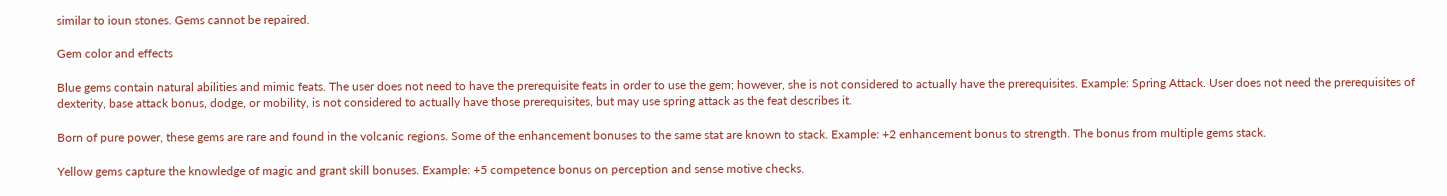similar to ioun stones. Gems cannot be repaired.

Gem color and effects

Blue gems contain natural abilities and mimic feats. The user does not need to have the prerequisite feats in order to use the gem; however, she is not considered to actually have the prerequisites. Example: Spring Attack. User does not need the prerequisites of dexterity, base attack bonus, dodge, or mobility, is not considered to actually have those prerequisites, but may use spring attack as the feat describes it.

Born of pure power, these gems are rare and found in the volcanic regions. Some of the enhancement bonuses to the same stat are known to stack. Example: +2 enhancement bonus to strength. The bonus from multiple gems stack.

Yellow gems capture the knowledge of magic and grant skill bonuses. Example: +5 competence bonus on perception and sense motive checks.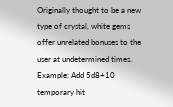Originally thought to be a new type of crystal, white gems offer unrelated bonuses to the user at undetermined times. Example: Add 5d8+10 temporary hit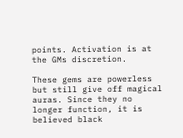points. Activation is at the GMs discretion.

These gems are powerless but still give off magical auras. Since they no longer function, it is believed black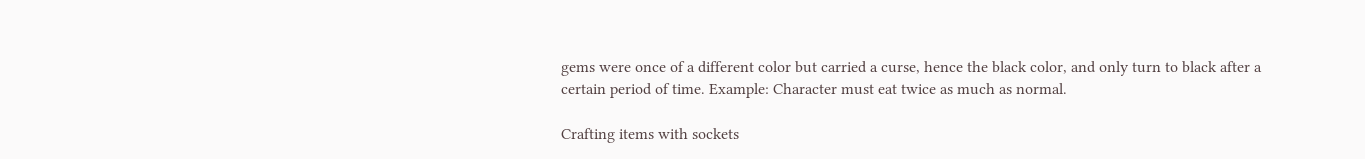gems were once of a different color but carried a curse, hence the black color, and only turn to black after a certain period of time. Example: Character must eat twice as much as normal.

Crafting items with sockets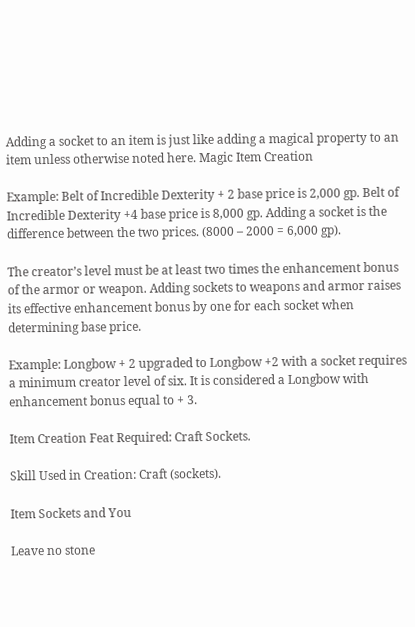Adding a socket to an item is just like adding a magical property to an item unless otherwise noted here. Magic Item Creation

Example: Belt of Incredible Dexterity + 2 base price is 2,000 gp. Belt of Incredible Dexterity +4 base price is 8,000 gp. Adding a socket is the difference between the two prices. (8000 – 2000 = 6,000 gp).

The creator’s level must be at least two times the enhancement bonus of the armor or weapon. Adding sockets to weapons and armor raises its effective enhancement bonus by one for each socket when determining base price.

Example: Longbow + 2 upgraded to Longbow +2 with a socket requires a minimum creator level of six. It is considered a Longbow with enhancement bonus equal to + 3.

Item Creation Feat Required: Craft Sockets.

Skill Used in Creation: Craft (sockets).

Item Sockets and You

Leave no stone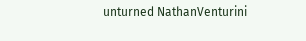unturned NathanVenturini